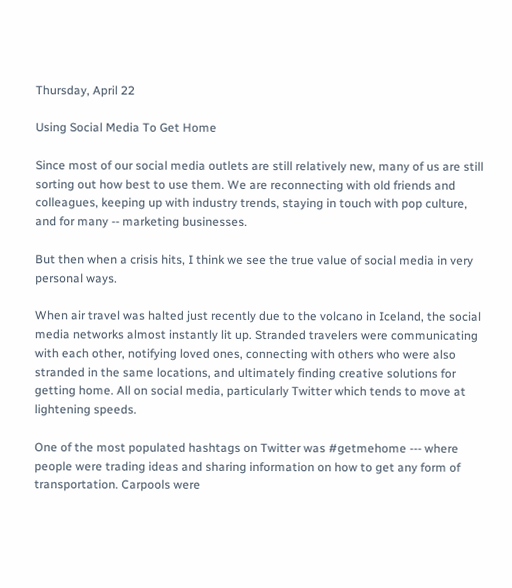Thursday, April 22

Using Social Media To Get Home

Since most of our social media outlets are still relatively new, many of us are still sorting out how best to use them. We are reconnecting with old friends and colleagues, keeping up with industry trends, staying in touch with pop culture, and for many -- marketing businesses.

But then when a crisis hits, I think we see the true value of social media in very personal ways.

When air travel was halted just recently due to the volcano in Iceland, the social media networks almost instantly lit up. Stranded travelers were communicating with each other, notifying loved ones, connecting with others who were also stranded in the same locations, and ultimately finding creative solutions for getting home. All on social media, particularly Twitter which tends to move at lightening speeds.

One of the most populated hashtags on Twitter was #getmehome --- where people were trading ideas and sharing information on how to get any form of transportation. Carpools were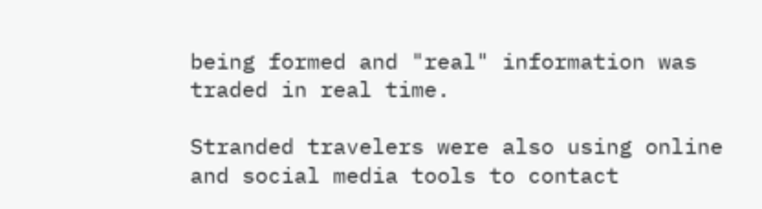being formed and "real" information was traded in real time.

Stranded travelers were also using online and social media tools to contact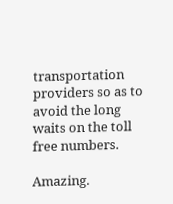transportation providers so as to avoid the long waits on the toll free numbers.

Amazing.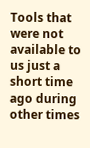Tools that were not available to us just a short time ago during other times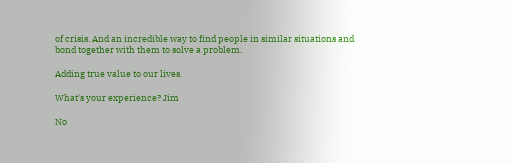of crisis. And an incredible way to find people in similar situations and bond together with them to solve a problem.

Adding true value to our lives.

What's your experience? Jim

No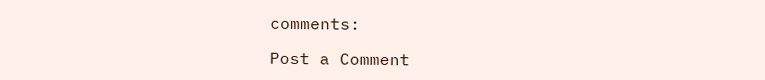comments:

Post a Comment